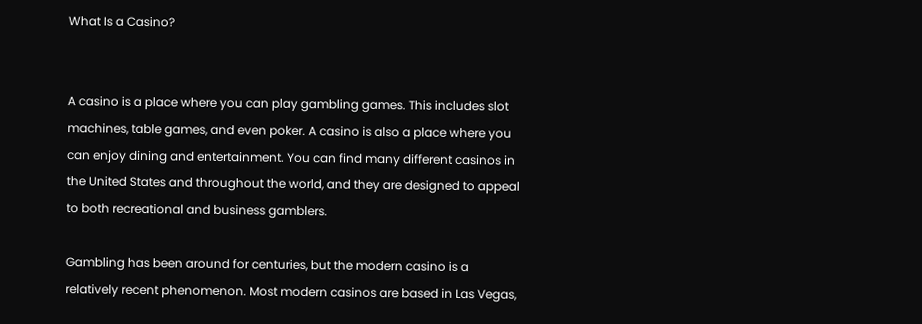What Is a Casino?


A casino is a place where you can play gambling games. This includes slot machines, table games, and even poker. A casino is also a place where you can enjoy dining and entertainment. You can find many different casinos in the United States and throughout the world, and they are designed to appeal to both recreational and business gamblers.

Gambling has been around for centuries, but the modern casino is a relatively recent phenomenon. Most modern casinos are based in Las Vegas,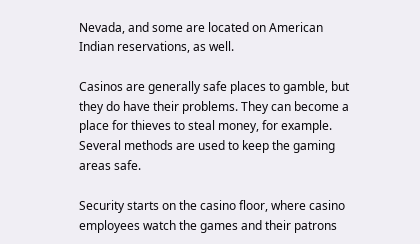Nevada, and some are located on American Indian reservations, as well.

Casinos are generally safe places to gamble, but they do have their problems. They can become a place for thieves to steal money, for example. Several methods are used to keep the gaming areas safe.

Security starts on the casino floor, where casino employees watch the games and their patrons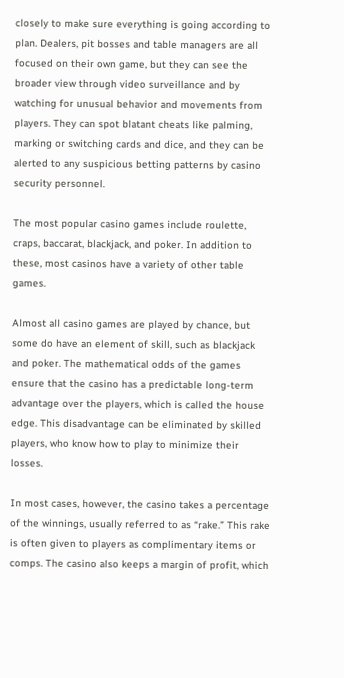closely to make sure everything is going according to plan. Dealers, pit bosses and table managers are all focused on their own game, but they can see the broader view through video surveillance and by watching for unusual behavior and movements from players. They can spot blatant cheats like palming, marking or switching cards and dice, and they can be alerted to any suspicious betting patterns by casino security personnel.

The most popular casino games include roulette, craps, baccarat, blackjack, and poker. In addition to these, most casinos have a variety of other table games.

Almost all casino games are played by chance, but some do have an element of skill, such as blackjack and poker. The mathematical odds of the games ensure that the casino has a predictable long-term advantage over the players, which is called the house edge. This disadvantage can be eliminated by skilled players, who know how to play to minimize their losses.

In most cases, however, the casino takes a percentage of the winnings, usually referred to as “rake.” This rake is often given to players as complimentary items or comps. The casino also keeps a margin of profit, which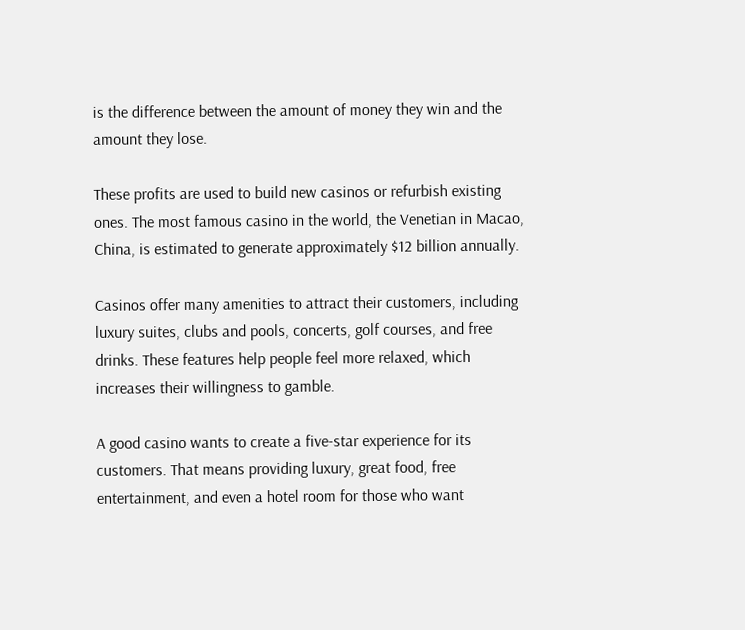is the difference between the amount of money they win and the amount they lose.

These profits are used to build new casinos or refurbish existing ones. The most famous casino in the world, the Venetian in Macao, China, is estimated to generate approximately $12 billion annually.

Casinos offer many amenities to attract their customers, including luxury suites, clubs and pools, concerts, golf courses, and free drinks. These features help people feel more relaxed, which increases their willingness to gamble.

A good casino wants to create a five-star experience for its customers. That means providing luxury, great food, free entertainment, and even a hotel room for those who want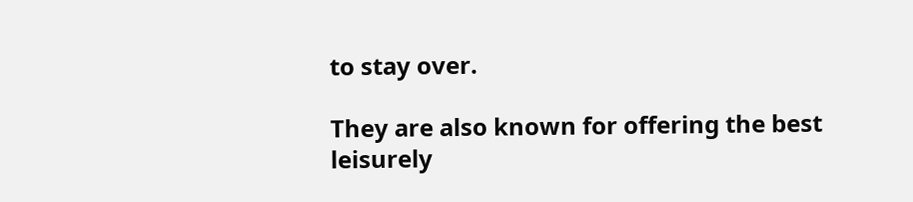to stay over.

They are also known for offering the best leisurely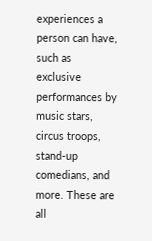experiences a person can have, such as exclusive performances by music stars, circus troops, stand-up comedians, and more. These are all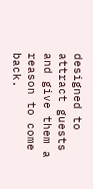designed to attract guests and give them a reason to come back.